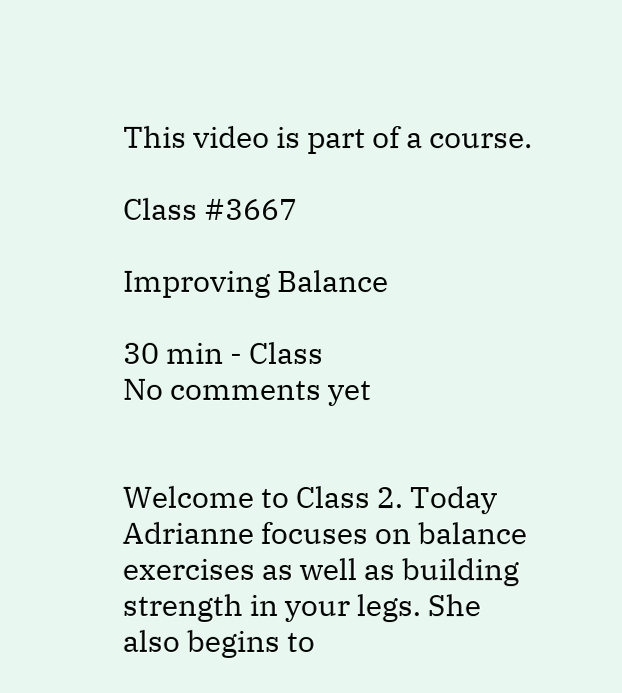This video is part of a course.

Class #3667

Improving Balance

30 min - Class
No comments yet


Welcome to Class 2. Today Adrianne focuses on balance exercises as well as building strength in your legs. She also begins to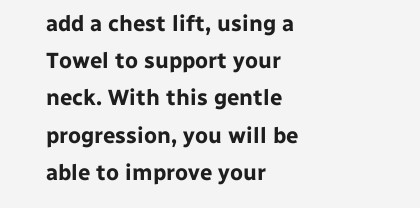add a chest lift, using a Towel to support your neck. With this gentle progression, you will be able to improve your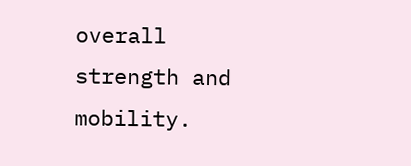overall strength and mobility.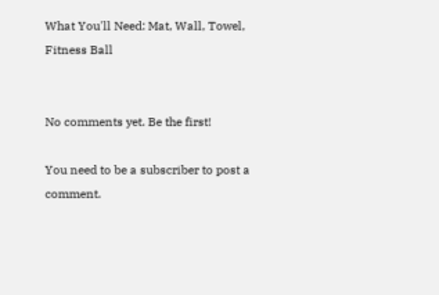What You'll Need: Mat, Wall, Towel, Fitness Ball


No comments yet. Be the first!

You need to be a subscriber to post a comment.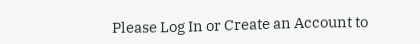Please Log In or Create an Account to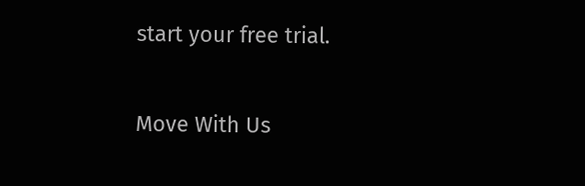start your free trial.

Move With Us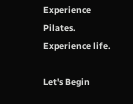Experience Pilates. Experience life.

Let's Begin